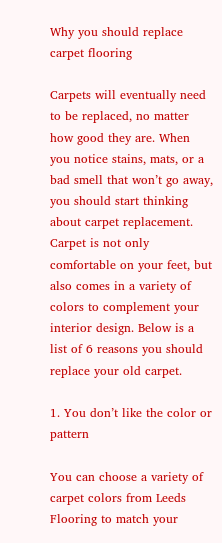Why you should replace carpet flooring

Carpets will eventually need to be replaced, no matter how good they are. When you notice stains, mats, or a bad smell that won’t go away, you should start thinking about carpet replacement. Carpet is not only comfortable on your feet, but also comes in a variety of colors to complement your interior design. Below is a list of 6 reasons you should replace your old carpet.

1. You don’t like the color or pattern

You can choose a variety of carpet colors from Leeds Flooring to match your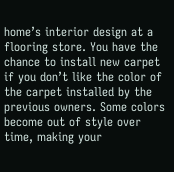home’s interior design at a flooring store. You have the chance to install new carpet if you don’t like the color of the carpet installed by the previous owners. Some colors become out of style over time, making your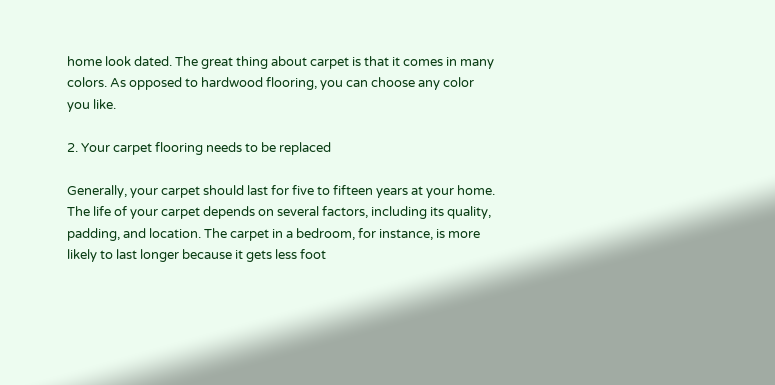home look dated. The great thing about carpet is that it comes in many colors. As opposed to hardwood flooring, you can choose any color you like.

2. Your carpet flooring needs to be replaced

Generally, your carpet should last for five to fifteen years at your home. The life of your carpet depends on several factors, including its quality, padding, and location. The carpet in a bedroom, for instance, is more likely to last longer because it gets less foot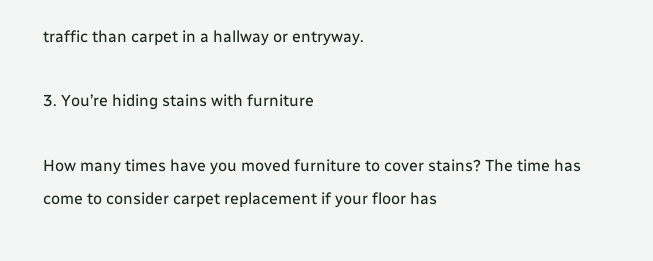traffic than carpet in a hallway or entryway.

3. You’re hiding stains with furniture

How many times have you moved furniture to cover stains? The time has come to consider carpet replacement if your floor has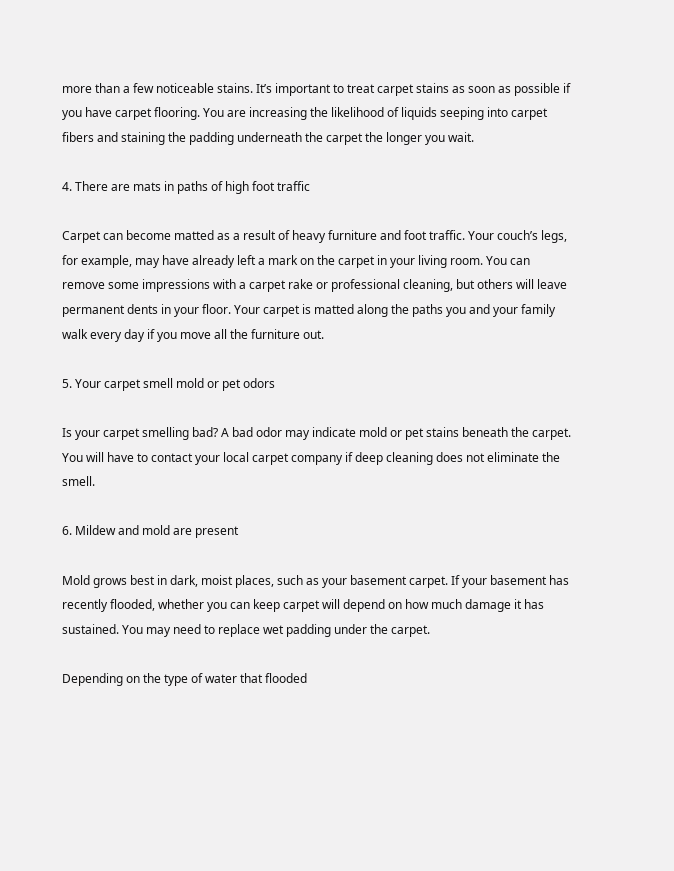more than a few noticeable stains. It’s important to treat carpet stains as soon as possible if you have carpet flooring. You are increasing the likelihood of liquids seeping into carpet fibers and staining the padding underneath the carpet the longer you wait.

4. There are mats in paths of high foot traffic

Carpet can become matted as a result of heavy furniture and foot traffic. Your couch’s legs, for example, may have already left a mark on the carpet in your living room. You can remove some impressions with a carpet rake or professional cleaning, but others will leave permanent dents in your floor. Your carpet is matted along the paths you and your family walk every day if you move all the furniture out.

5. Your carpet smell mold or pet odors

Is your carpet smelling bad? A bad odor may indicate mold or pet stains beneath the carpet. You will have to contact your local carpet company if deep cleaning does not eliminate the smell.

6. Mildew and mold are present

Mold grows best in dark, moist places, such as your basement carpet. If your basement has recently flooded, whether you can keep carpet will depend on how much damage it has sustained. You may need to replace wet padding under the carpet.

Depending on the type of water that flooded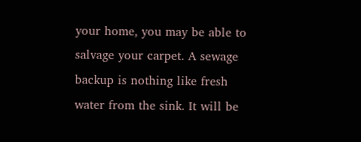your home, you may be able to salvage your carpet. A sewage backup is nothing like fresh water from the sink. It will be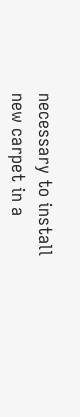necessary to install new carpet in a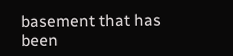basement that has been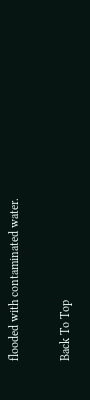flooded with contaminated water.

Back To Top